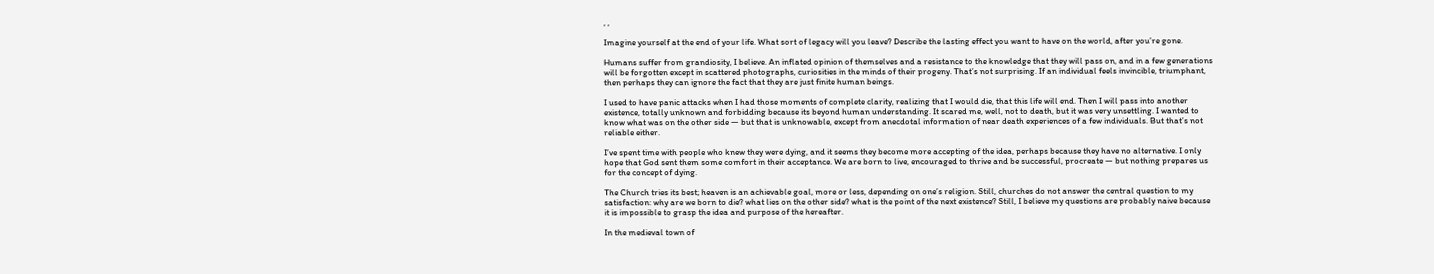, ,

Imagine yourself at the end of your life. What sort of legacy will you leave? Describe the lasting effect you want to have on the world, after you’re gone.

Humans suffer from grandiosity, I believe. An inflated opinion of themselves and a resistance to the knowledge that they will pass on, and in a few generations will be forgotten except in scattered photographs, curiosities in the minds of their progeny. That’s not surprising. If an individual feels invincible, triumphant, then perhaps they can ignore the fact that they are just finite human beings.

I used to have panic attacks when I had those moments of complete clarity, realizing that I would die, that this life will end. Then I will pass into another existence, totally unknown and forbidding because its beyond human understanding. It scared me, well, not to death, but it was very unsettling. I wanted to know what was on the other side — but that is unknowable, except from anecdotal information of near death experiences of a few individuals. But that’s not reliable either.

I’ve spent time with people who knew they were dying, and it seems they become more accepting of the idea, perhaps because they have no alternative. I only hope that God sent them some comfort in their acceptance. We are born to live, encouraged to thrive and be successful, procreate — but nothing prepares us for the concept of dying.

The Church tries its best; heaven is an achievable goal, more or less, depending on one’s religion. Still, churches do not answer the central question to my satisfaction: why are we born to die? what lies on the other side? what is the point of the next existence? Still, I believe my questions are probably naive because it is impossible to grasp the idea and purpose of the hereafter.

In the medieval town of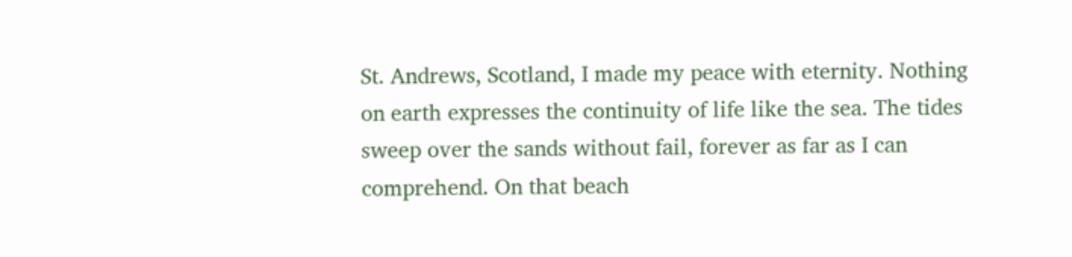St. Andrews, Scotland, I made my peace with eternity. Nothing on earth expresses the continuity of life like the sea. The tides sweep over the sands without fail, forever as far as I can comprehend. On that beach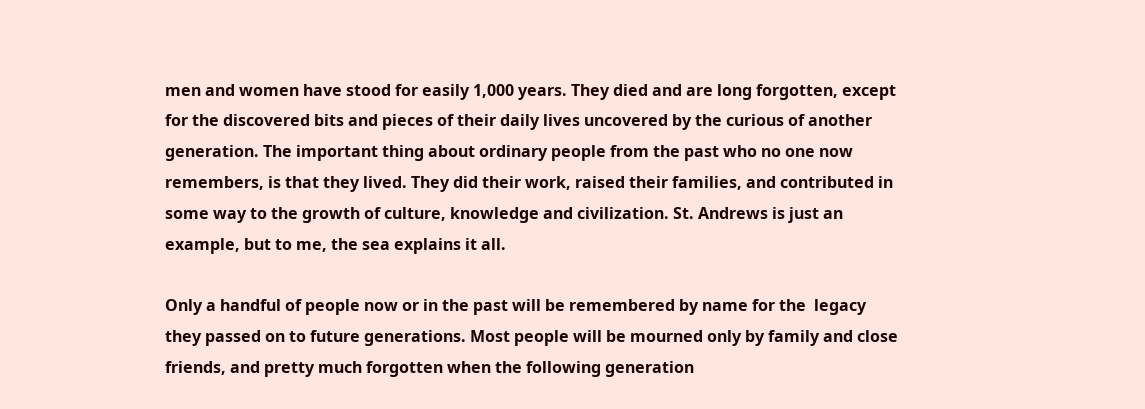men and women have stood for easily 1,000 years. They died and are long forgotten, except for the discovered bits and pieces of their daily lives uncovered by the curious of another generation. The important thing about ordinary people from the past who no one now remembers, is that they lived. They did their work, raised their families, and contributed in some way to the growth of culture, knowledge and civilization. St. Andrews is just an example, but to me, the sea explains it all.

Only a handful of people now or in the past will be remembered by name for the  legacy they passed on to future generations. Most people will be mourned only by family and close friends, and pretty much forgotten when the following generation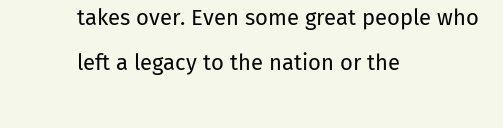takes over. Even some great people who left a legacy to the nation or the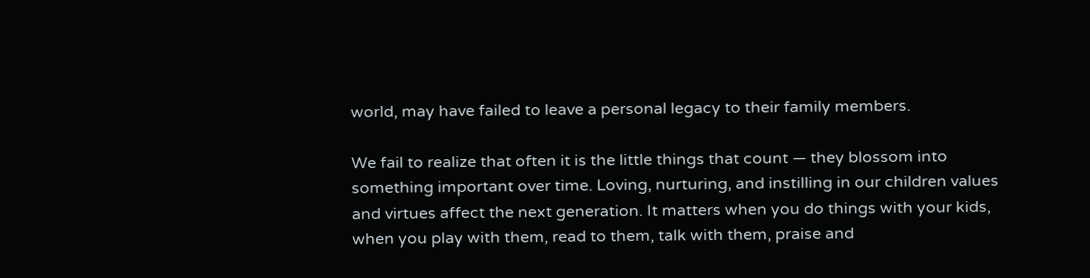world, may have failed to leave a personal legacy to their family members.

We fail to realize that often it is the little things that count — they blossom into something important over time. Loving, nurturing, and instilling in our children values and virtues affect the next generation. It matters when you do things with your kids, when you play with them, read to them, talk with them, praise and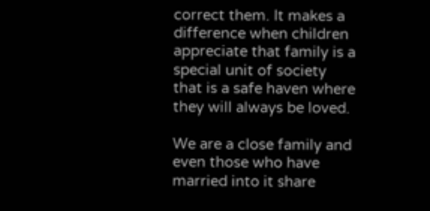correct them. It makes a difference when children appreciate that family is a special unit of society that is a safe haven where they will always be loved.

We are a close family and even those who have married into it share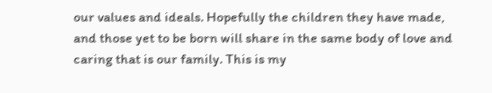our values and ideals. Hopefully the children they have made, and those yet to be born will share in the same body of love and caring that is our family. This is my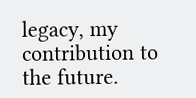legacy, my contribution to the future.